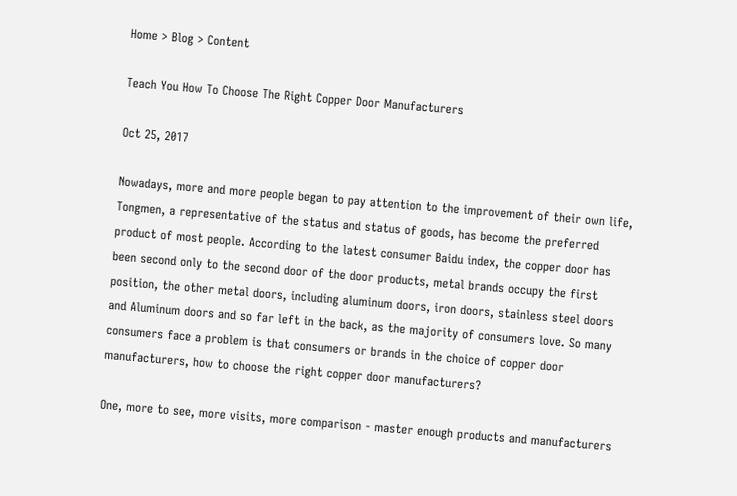Home > Blog > Content

Teach You How To Choose The Right Copper Door Manufacturers

Oct 25, 2017

Nowadays, more and more people began to pay attention to the improvement of their own life, Tongmen, a representative of the status and status of goods, has become the preferred product of most people. According to the latest consumer Baidu index, the copper door has been second only to the second door of the door products, metal brands occupy the first position, the other metal doors, including aluminum doors, iron doors, stainless steel doors and Aluminum doors and so far left in the back, as the majority of consumers love. So many consumers face a problem is that consumers or brands in the choice of copper door manufacturers, how to choose the right copper door manufacturers?

One, more to see, more visits, more comparison - master enough products and manufacturers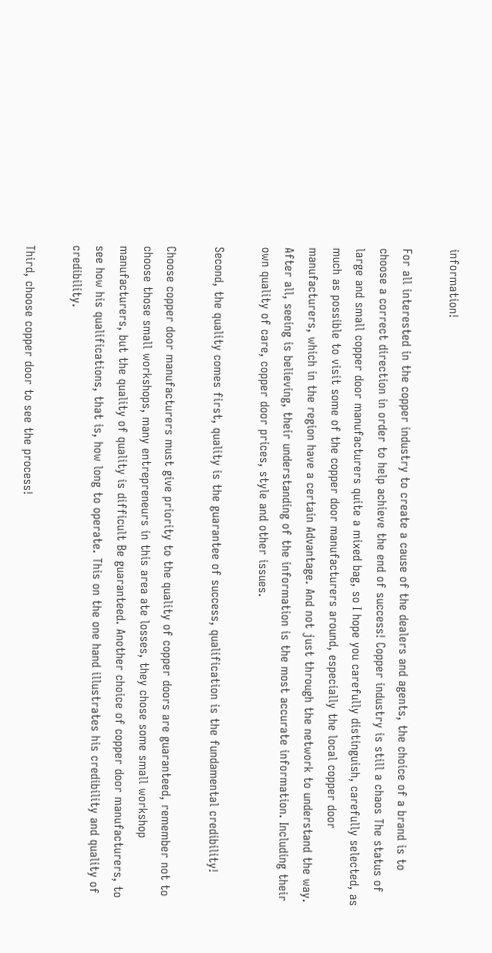information!

For all interested in the copper industry to create a cause of the dealers and agents, the choice of a brand is to choose a correct direction in order to help achieve the end of success! Copper industry is still a chaos The status of large and small copper door manufacturers quite a mixed bag, so I hope you carefully distinguish, carefully selected, as much as possible to visit some of the copper door manufacturers around, especially the local copper door manufacturers, which in the region have a certain Advantage. And not just through the network to understand the way. After all, seeing is believing, their understanding of the information is the most accurate information. Including their own quality of care, copper door prices, style and other issues.

Second, the quality comes first, quality is the guarantee of success, qualification is the fundamental credibility!

Choose copper door manufacturers must give priority to the quality of copper doors are guaranteed, remember not to choose those small workshops, many entrepreneurs in this area ate losses, they chose some small workshop manufacturers, but the quality of quality is difficult Be guaranteed. Another choice of copper door manufacturers, to see how his qualifications, that is, how long to operate. This on the one hand illustrates his credibility and quality of credibility.

Third, choose copper door to see the process!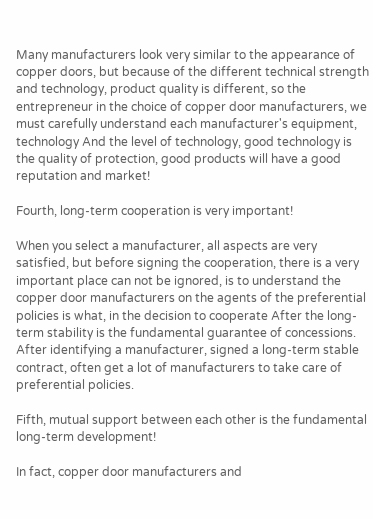Many manufacturers look very similar to the appearance of copper doors, but because of the different technical strength and technology, product quality is different, so the entrepreneur in the choice of copper door manufacturers, we must carefully understand each manufacturer's equipment, technology And the level of technology, good technology is the quality of protection, good products will have a good reputation and market!

Fourth, long-term cooperation is very important!

When you select a manufacturer, all aspects are very satisfied, but before signing the cooperation, there is a very important place can not be ignored, is to understand the copper door manufacturers on the agents of the preferential policies is what, in the decision to cooperate After the long-term stability is the fundamental guarantee of concessions. After identifying a manufacturer, signed a long-term stable contract, often get a lot of manufacturers to take care of preferential policies.

Fifth, mutual support between each other is the fundamental long-term development!

In fact, copper door manufacturers and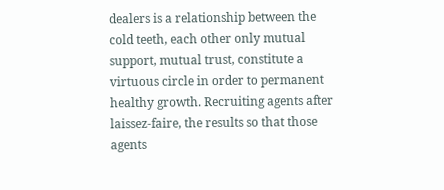dealers is a relationship between the cold teeth, each other only mutual support, mutual trust, constitute a virtuous circle in order to permanent healthy growth. Recruiting agents after laissez-faire, the results so that those agents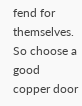fend for themselves. So choose a good copper door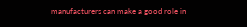manufacturers can make a good role in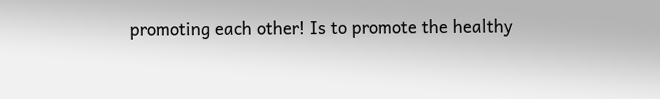promoting each other! Is to promote the healthy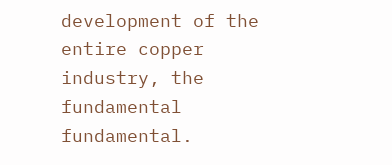development of the entire copper industry, the fundamental fundamental.